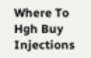Where To Hgh Buy Injections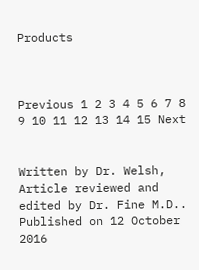Products



Previous 1 2 3 4 5 6 7 8 9 10 11 12 13 14 15 Next


Written by Dr. Welsh, Article reviewed and edited by Dr. Fine M.D..
Published on 12 October 2016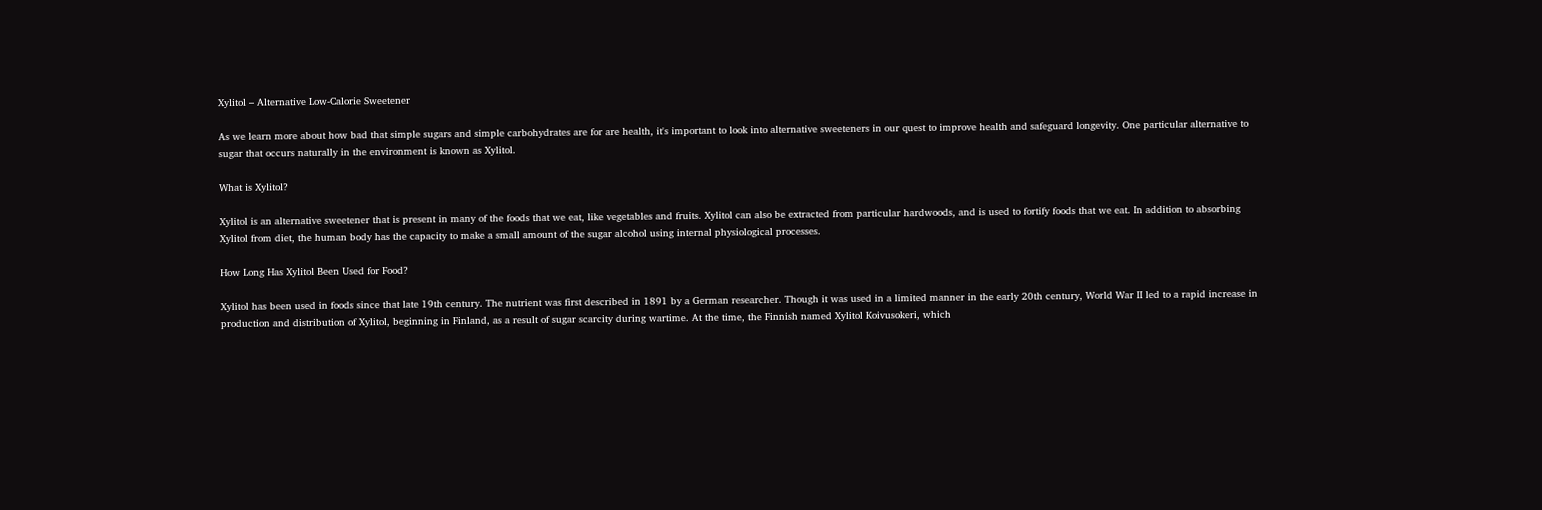Xylitol – Alternative Low-Calorie Sweetener

As we learn more about how bad that simple sugars and simple carbohydrates are for are health, it's important to look into alternative sweeteners in our quest to improve health and safeguard longevity. One particular alternative to sugar that occurs naturally in the environment is known as Xylitol.

What is Xylitol?

Xylitol is an alternative sweetener that is present in many of the foods that we eat, like vegetables and fruits. Xylitol can also be extracted from particular hardwoods, and is used to fortify foods that we eat. In addition to absorbing Xylitol from diet, the human body has the capacity to make a small amount of the sugar alcohol using internal physiological processes.

How Long Has Xylitol Been Used for Food?

Xylitol has been used in foods since that late 19th century. The nutrient was first described in 1891 by a German researcher. Though it was used in a limited manner in the early 20th century, World War II led to a rapid increase in production and distribution of Xylitol, beginning in Finland, as a result of sugar scarcity during wartime. At the time, the Finnish named Xylitol Koivusokeri, which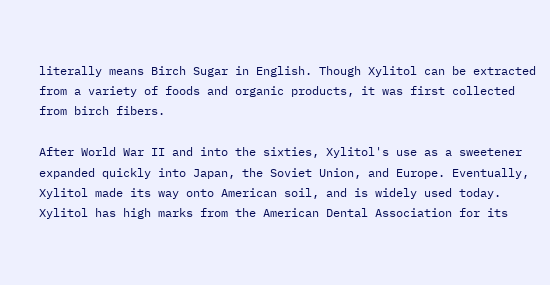literally means Birch Sugar in English. Though Xylitol can be extracted from a variety of foods and organic products, it was first collected from birch fibers.

After World War II and into the sixties, Xylitol's use as a sweetener expanded quickly into Japan, the Soviet Union, and Europe. Eventually, Xylitol made its way onto American soil, and is widely used today. Xylitol has high marks from the American Dental Association for its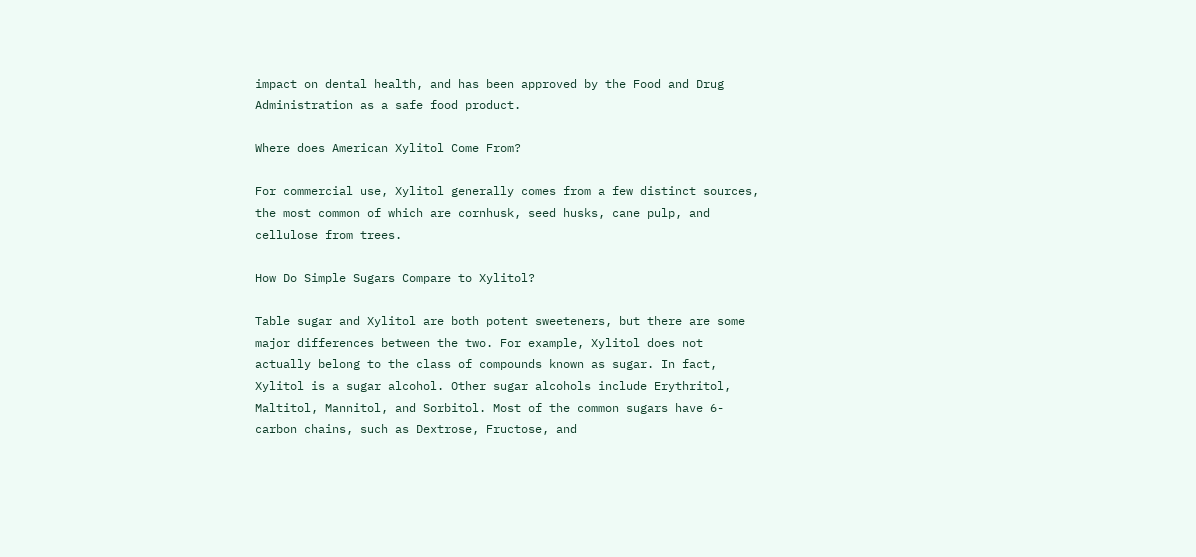impact on dental health, and has been approved by the Food and Drug Administration as a safe food product.

Where does American Xylitol Come From?

For commercial use, Xylitol generally comes from a few distinct sources, the most common of which are cornhusk, seed husks, cane pulp, and cellulose from trees.

How Do Simple Sugars Compare to Xylitol?

Table sugar and Xylitol are both potent sweeteners, but there are some major differences between the two. For example, Xylitol does not actually belong to the class of compounds known as sugar. In fact, Xylitol is a sugar alcohol. Other sugar alcohols include Erythritol, Maltitol, Mannitol, and Sorbitol. Most of the common sugars have 6-carbon chains, such as Dextrose, Fructose, and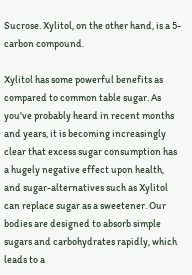Sucrose. Xylitol, on the other hand, is a 5-carbon compound.

Xylitol has some powerful benefits as compared to common table sugar. As you've probably heard in recent months and years, it is becoming increasingly clear that excess sugar consumption has a hugely negative effect upon health, and sugar-alternatives such as Xylitol can replace sugar as a sweetener. Our bodies are designed to absorb simple sugars and carbohydrates rapidly, which leads to a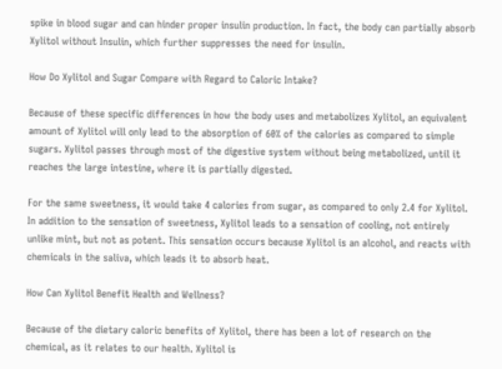spike in blood sugar and can hinder proper insulin production. In fact, the body can partially absorb Xylitol without Insulin, which further suppresses the need for insulin.

How Do Xylitol and Sugar Compare with Regard to Caloric Intake?

Because of these specific differences in how the body uses and metabolizes Xylitol, an equivalent amount of Xylitol will only lead to the absorption of 60% of the calories as compared to simple sugars. Xylitol passes through most of the digestive system without being metabolized, until it reaches the large intestine, where it is partially digested.

For the same sweetness, it would take 4 calories from sugar, as compared to only 2.4 for Xylitol. In addition to the sensation of sweetness, Xylitol leads to a sensation of cooling, not entirely unlike mint, but not as potent. This sensation occurs because Xylitol is an alcohol, and reacts with chemicals in the saliva, which leads it to absorb heat.

How Can Xylitol Benefit Health and Wellness?

Because of the dietary caloric benefits of Xylitol, there has been a lot of research on the chemical, as it relates to our health. Xylitol is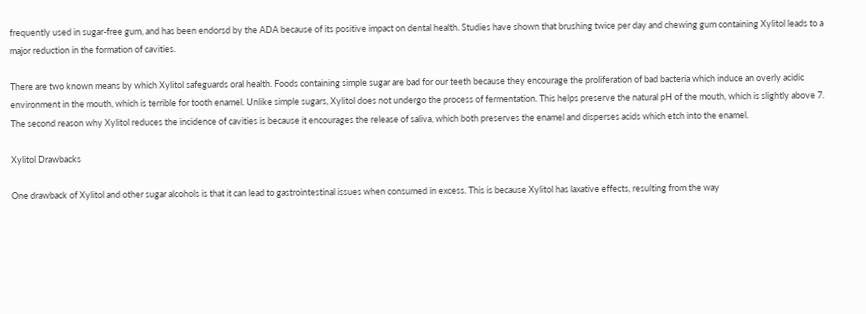frequently used in sugar-free gum, and has been endorsd by the ADA because of its positive impact on dental health. Studies have shown that brushing twice per day and chewing gum containing Xylitol leads to a major reduction in the formation of cavities.

There are two known means by which Xylitol safeguards oral health. Foods containing simple sugar are bad for our teeth because they encourage the proliferation of bad bacteria which induce an overly acidic environment in the mouth, which is terrible for tooth enamel. Unlike simple sugars, Xylitol does not undergo the process of fermentation. This helps preserve the natural pH of the mouth, which is slightly above 7. The second reason why Xylitol reduces the incidence of cavities is because it encourages the release of saliva, which both preserves the enamel and disperses acids which etch into the enamel.

Xylitol Drawbacks

One drawback of Xylitol and other sugar alcohols is that it can lead to gastrointestinal issues when consumed in excess. This is because Xylitol has laxative effects, resulting from the way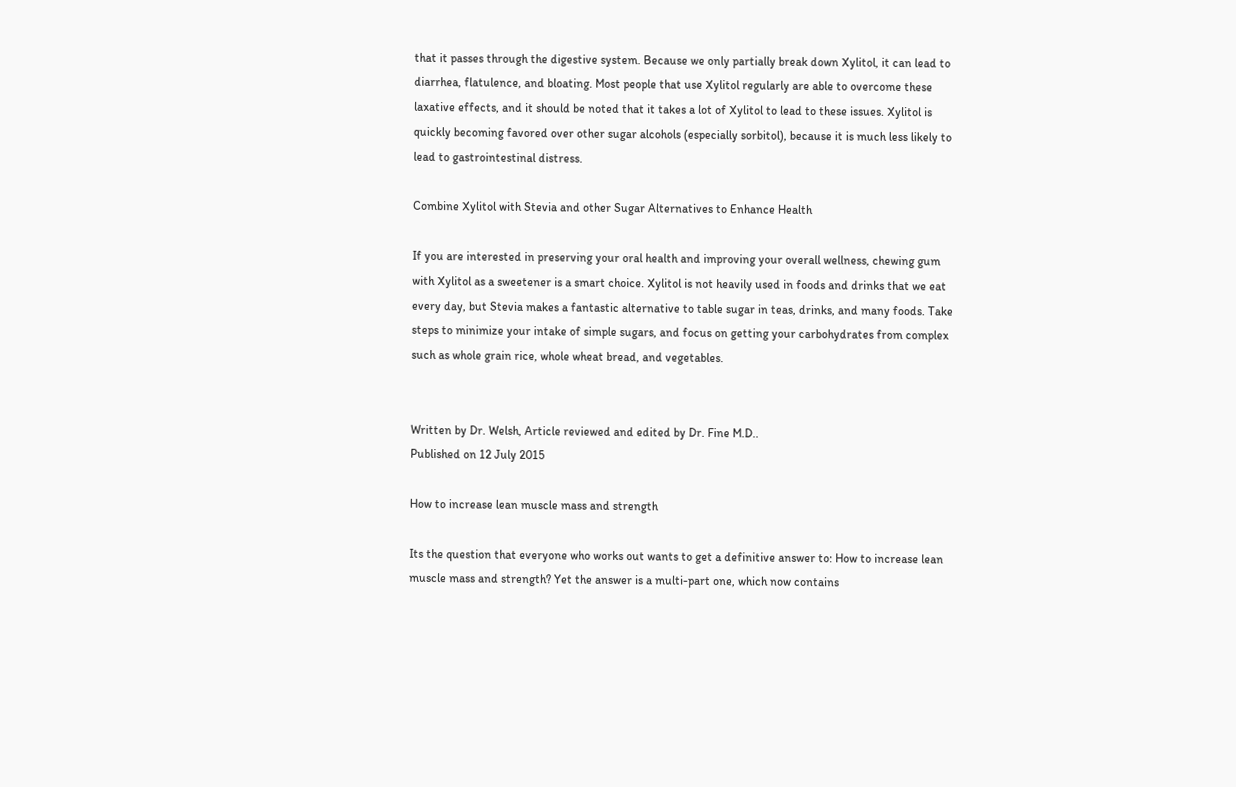that it passes through the digestive system. Because we only partially break down Xylitol, it can lead to diarrhea, flatulence, and bloating. Most people that use Xylitol regularly are able to overcome these laxative effects, and it should be noted that it takes a lot of Xylitol to lead to these issues. Xylitol is quickly becoming favored over other sugar alcohols (especially sorbitol), because it is much less likely to lead to gastrointestinal distress.

Combine Xylitol with Stevia and other Sugar Alternatives to Enhance Health

If you are interested in preserving your oral health and improving your overall wellness, chewing gum with Xylitol as a sweetener is a smart choice. Xylitol is not heavily used in foods and drinks that we eat every day, but Stevia makes a fantastic alternative to table sugar in teas, drinks, and many foods. Take steps to minimize your intake of simple sugars, and focus on getting your carbohydrates from complex such as whole grain rice, whole wheat bread, and vegetables.


Written by Dr. Welsh, Article reviewed and edited by Dr. Fine M.D..
Published on 12 July 2015

How to increase lean muscle mass and strength

Its the question that everyone who works out wants to get a definitive answer to: How to increase lean muscle mass and strength? Yet the answer is a multi-part one, which now contains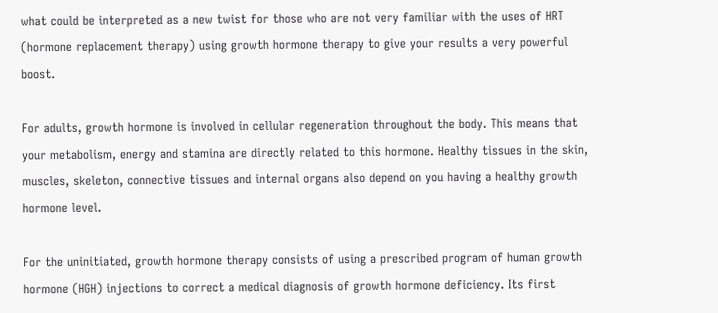what could be interpreted as a new twist for those who are not very familiar with the uses of HRT (hormone replacement therapy) using growth hormone therapy to give your results a very powerful boost.

For adults, growth hormone is involved in cellular regeneration throughout the body. This means that your metabolism, energy and stamina are directly related to this hormone. Healthy tissues in the skin, muscles, skeleton, connective tissues and internal organs also depend on you having a healthy growth hormone level.

For the uninitiated, growth hormone therapy consists of using a prescribed program of human growth hormone (HGH) injections to correct a medical diagnosis of growth hormone deficiency. Its first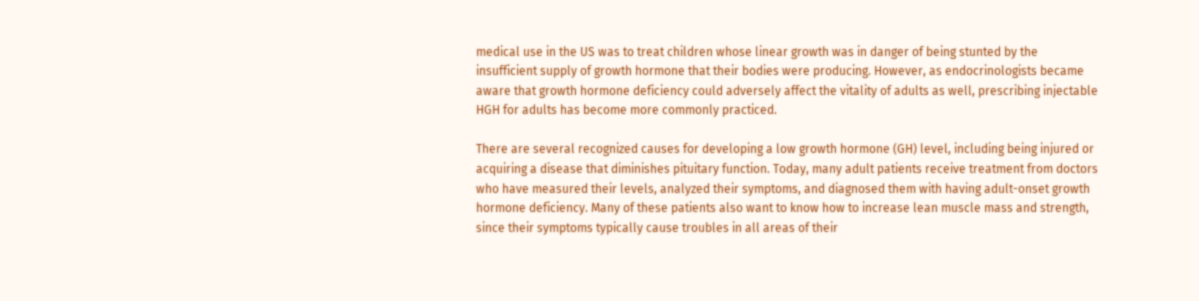medical use in the US was to treat children whose linear growth was in danger of being stunted by the insufficient supply of growth hormone that their bodies were producing. However, as endocrinologists became aware that growth hormone deficiency could adversely affect the vitality of adults as well, prescribing injectable HGH for adults has become more commonly practiced.

There are several recognized causes for developing a low growth hormone (GH) level, including being injured or acquiring a disease that diminishes pituitary function. Today, many adult patients receive treatment from doctors who have measured their levels, analyzed their symptoms, and diagnosed them with having adult-onset growth hormone deficiency. Many of these patients also want to know how to increase lean muscle mass and strength, since their symptoms typically cause troubles in all areas of their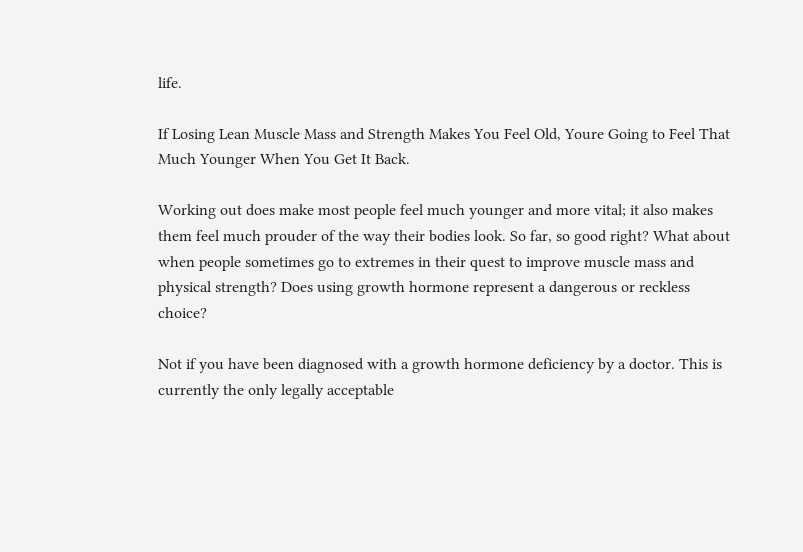life.

If Losing Lean Muscle Mass and Strength Makes You Feel Old, Youre Going to Feel That Much Younger When You Get It Back.

Working out does make most people feel much younger and more vital; it also makes them feel much prouder of the way their bodies look. So far, so good right? What about when people sometimes go to extremes in their quest to improve muscle mass and physical strength? Does using growth hormone represent a dangerous or reckless choice?

Not if you have been diagnosed with a growth hormone deficiency by a doctor. This is currently the only legally acceptable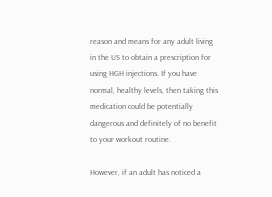reason and means for any adult living in the US to obtain a prescription for using HGH injections. If you have normal, healthy levels, then taking this medication could be potentially dangerous and definitely of no benefit to your workout routine.

However, if an adult has noticed a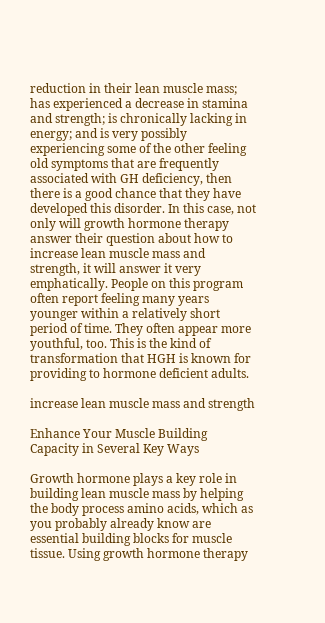reduction in their lean muscle mass; has experienced a decrease in stamina and strength; is chronically lacking in energy; and is very possibly experiencing some of the other feeling old symptoms that are frequently associated with GH deficiency, then there is a good chance that they have developed this disorder. In this case, not only will growth hormone therapy answer their question about how to increase lean muscle mass and strength, it will answer it very emphatically. People on this program often report feeling many years younger within a relatively short period of time. They often appear more youthful, too. This is the kind of transformation that HGH is known for providing to hormone deficient adults.

increase lean muscle mass and strength

Enhance Your Muscle Building Capacity in Several Key Ways

Growth hormone plays a key role in building lean muscle mass by helping the body process amino acids, which as you probably already know are essential building blocks for muscle tissue. Using growth hormone therapy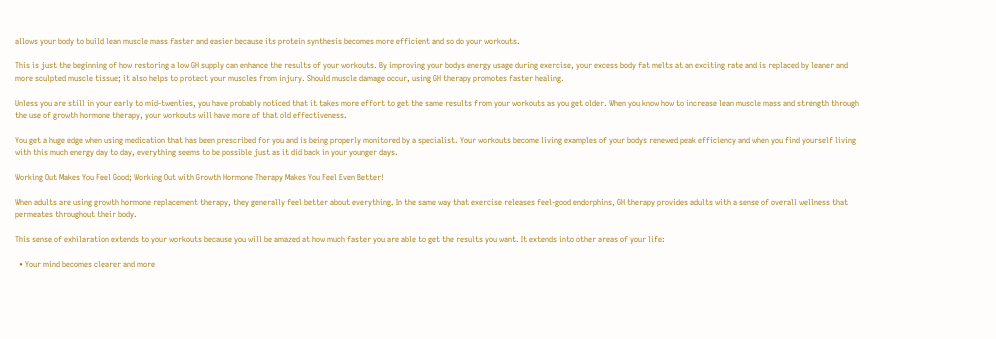allows your body to build lean muscle mass faster and easier because its protein synthesis becomes more efficient and so do your workouts.

This is just the beginning of how restoring a low GH supply can enhance the results of your workouts. By improving your bodys energy usage during exercise, your excess body fat melts at an exciting rate and is replaced by leaner and more sculpted muscle tissue; it also helps to protect your muscles from injury. Should muscle damage occur, using GH therapy promotes faster healing.

Unless you are still in your early to mid-twenties, you have probably noticed that it takes more effort to get the same results from your workouts as you get older. When you know how to increase lean muscle mass and strength through the use of growth hormone therapy, your workouts will have more of that old effectiveness.

You get a huge edge when using medication that has been prescribed for you and is being properly monitored by a specialist. Your workouts become living examples of your bodys renewed peak efficiency and when you find yourself living with this much energy day to day, everything seems to be possible just as it did back in your younger days.

Working Out Makes You Feel Good; Working Out with Growth Hormone Therapy Makes You Feel Even Better!

When adults are using growth hormone replacement therapy, they generally feel better about everything. In the same way that exercise releases feel-good endorphins, GH therapy provides adults with a sense of overall wellness that permeates throughout their body.

This sense of exhilaration extends to your workouts because you will be amazed at how much faster you are able to get the results you want. It extends into other areas of your life:

  • Your mind becomes clearer and more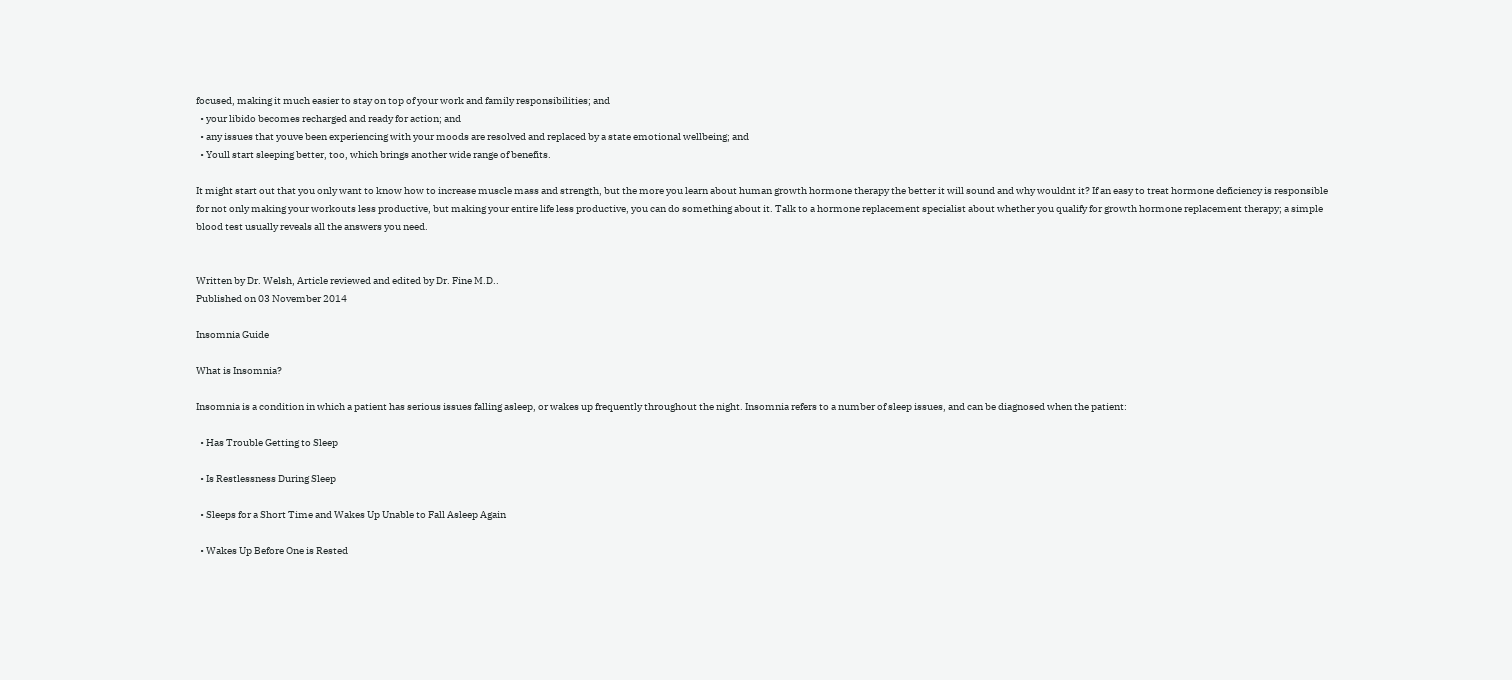focused, making it much easier to stay on top of your work and family responsibilities; and
  • your libido becomes recharged and ready for action; and
  • any issues that youve been experiencing with your moods are resolved and replaced by a state emotional wellbeing; and
  • Youll start sleeping better, too, which brings another wide range of benefits.

It might start out that you only want to know how to increase muscle mass and strength, but the more you learn about human growth hormone therapy the better it will sound and why wouldnt it? If an easy to treat hormone deficiency is responsible for not only making your workouts less productive, but making your entire life less productive, you can do something about it. Talk to a hormone replacement specialist about whether you qualify for growth hormone replacement therapy; a simple blood test usually reveals all the answers you need.


Written by Dr. Welsh, Article reviewed and edited by Dr. Fine M.D..
Published on 03 November 2014

Insomnia Guide

What is Insomnia?

Insomnia is a condition in which a patient has serious issues falling asleep, or wakes up frequently throughout the night. Insomnia refers to a number of sleep issues, and can be diagnosed when the patient:

  • Has Trouble Getting to Sleep

  • Is Restlessness During Sleep

  • Sleeps for a Short Time and Wakes Up Unable to Fall Asleep Again

  • Wakes Up Before One is Rested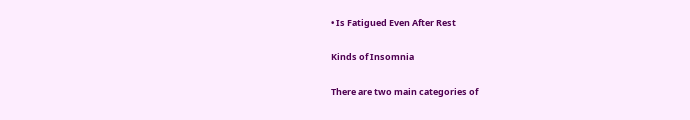• Is Fatigued Even After Rest

Kinds of Insomnia

There are two main categories of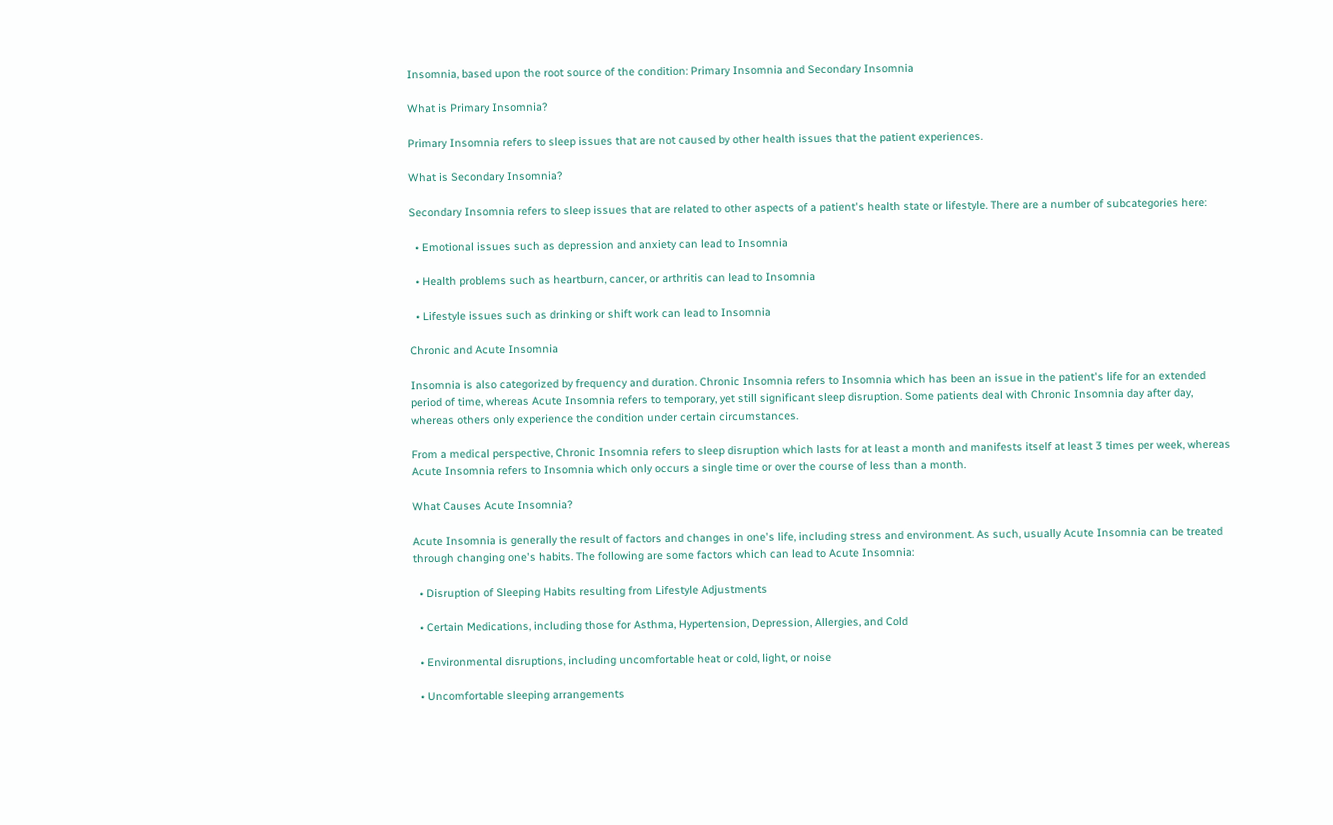Insomnia, based upon the root source of the condition: Primary Insomnia and Secondary Insomnia

What is Primary Insomnia?

Primary Insomnia refers to sleep issues that are not caused by other health issues that the patient experiences.

What is Secondary Insomnia?

Secondary Insomnia refers to sleep issues that are related to other aspects of a patient's health state or lifestyle. There are a number of subcategories here:

  • Emotional issues such as depression and anxiety can lead to Insomnia

  • Health problems such as heartburn, cancer, or arthritis can lead to Insomnia

  • Lifestyle issues such as drinking or shift work can lead to Insomnia

Chronic and Acute Insomnia

Insomnia is also categorized by frequency and duration. Chronic Insomnia refers to Insomnia which has been an issue in the patient's life for an extended period of time, whereas Acute Insomnia refers to temporary, yet still significant sleep disruption. Some patients deal with Chronic Insomnia day after day, whereas others only experience the condition under certain circumstances.

From a medical perspective, Chronic Insomnia refers to sleep disruption which lasts for at least a month and manifests itself at least 3 times per week, whereas Acute Insomnia refers to Insomnia which only occurs a single time or over the course of less than a month.

What Causes Acute Insomnia?

Acute Insomnia is generally the result of factors and changes in one's life, including stress and environment. As such, usually Acute Insomnia can be treated through changing one's habits. The following are some factors which can lead to Acute Insomnia:

  • Disruption of Sleeping Habits resulting from Lifestyle Adjustments

  • Certain Medications, including those for Asthma, Hypertension, Depression, Allergies, and Cold

  • Environmental disruptions, including uncomfortable heat or cold, light, or noise

  • Uncomfortable sleeping arrangements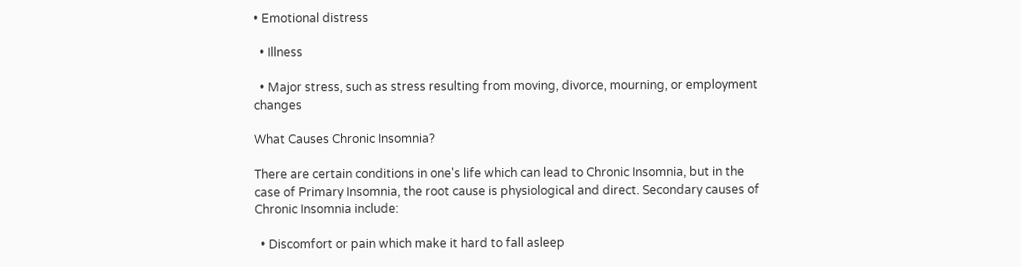• Emotional distress

  • Illness

  • Major stress, such as stress resulting from moving, divorce, mourning, or employment changes

What Causes Chronic Insomnia?

There are certain conditions in one's life which can lead to Chronic Insomnia, but in the case of Primary Insomnia, the root cause is physiological and direct. Secondary causes of Chronic Insomnia include:

  • Discomfort or pain which make it hard to fall asleep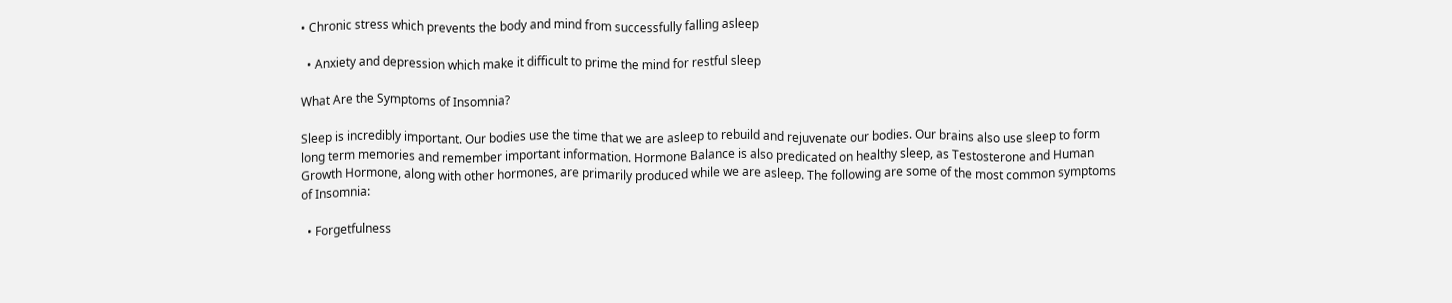• Chronic stress which prevents the body and mind from successfully falling asleep

  • Anxiety and depression which make it difficult to prime the mind for restful sleep

What Are the Symptoms of Insomnia?

Sleep is incredibly important. Our bodies use the time that we are asleep to rebuild and rejuvenate our bodies. Our brains also use sleep to form long term memories and remember important information. Hormone Balance is also predicated on healthy sleep, as Testosterone and Human Growth Hormone, along with other hormones, are primarily produced while we are asleep. The following are some of the most common symptoms of Insomnia:

  • Forgetfulness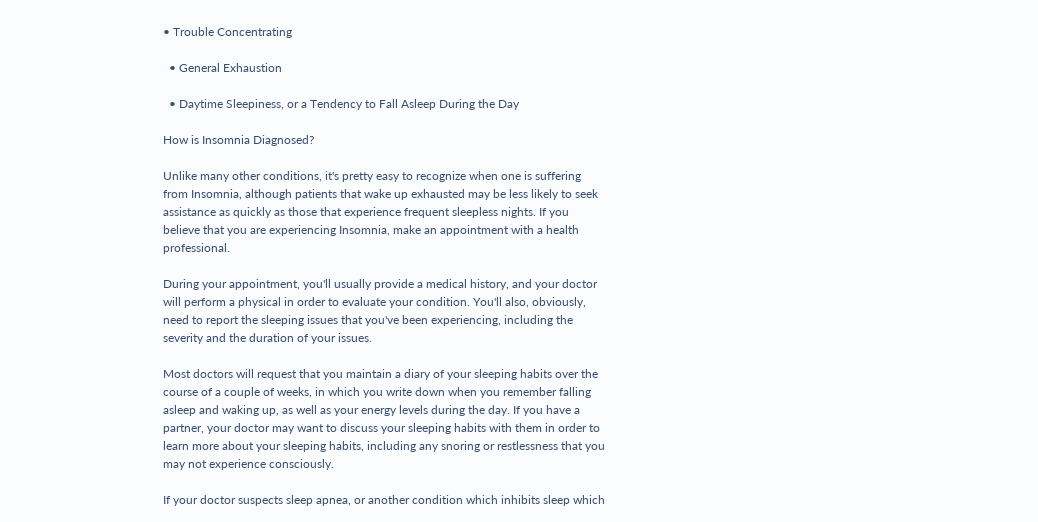• Trouble Concentrating

  • General Exhaustion

  • Daytime Sleepiness, or a Tendency to Fall Asleep During the Day

How is Insomnia Diagnosed?

Unlike many other conditions, it's pretty easy to recognize when one is suffering from Insomnia, although patients that wake up exhausted may be less likely to seek assistance as quickly as those that experience frequent sleepless nights. If you believe that you are experiencing Insomnia, make an appointment with a health professional.

During your appointment, you'll usually provide a medical history, and your doctor will perform a physical in order to evaluate your condition. You'll also, obviously, need to report the sleeping issues that you've been experiencing, including the severity and the duration of your issues.

Most doctors will request that you maintain a diary of your sleeping habits over the course of a couple of weeks, in which you write down when you remember falling asleep and waking up, as well as your energy levels during the day. If you have a partner, your doctor may want to discuss your sleeping habits with them in order to learn more about your sleeping habits, including any snoring or restlessness that you may not experience consciously.

If your doctor suspects sleep apnea, or another condition which inhibits sleep which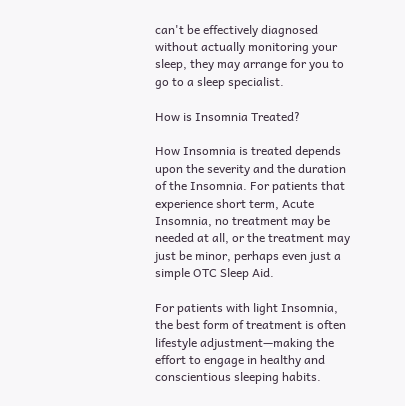can't be effectively diagnosed without actually monitoring your sleep, they may arrange for you to go to a sleep specialist.

How is Insomnia Treated?

How Insomnia is treated depends upon the severity and the duration of the Insomnia. For patients that experience short term, Acute Insomnia, no treatment may be needed at all, or the treatment may just be minor, perhaps even just a simple OTC Sleep Aid.

For patients with light Insomnia, the best form of treatment is often lifestyle adjustment—making the effort to engage in healthy and conscientious sleeping habits.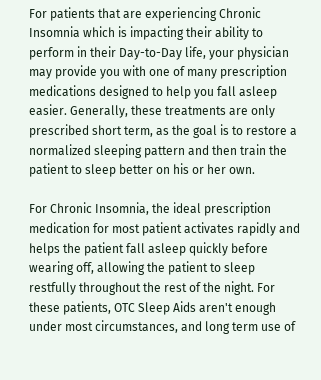For patients that are experiencing Chronic Insomnia which is impacting their ability to perform in their Day-to-Day life, your physician may provide you with one of many prescription medications designed to help you fall asleep easier. Generally, these treatments are only prescribed short term, as the goal is to restore a normalized sleeping pattern and then train the patient to sleep better on his or her own.

For Chronic Insomnia, the ideal prescription medication for most patient activates rapidly and helps the patient fall asleep quickly before wearing off, allowing the patient to sleep restfully throughout the rest of the night. For these patients, OTC Sleep Aids aren't enough under most circumstances, and long term use of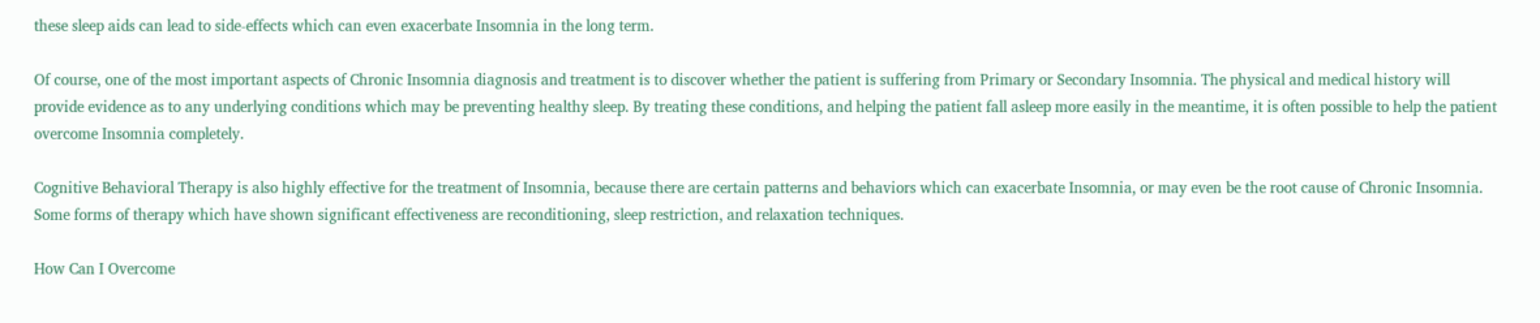these sleep aids can lead to side-effects which can even exacerbate Insomnia in the long term.

Of course, one of the most important aspects of Chronic Insomnia diagnosis and treatment is to discover whether the patient is suffering from Primary or Secondary Insomnia. The physical and medical history will provide evidence as to any underlying conditions which may be preventing healthy sleep. By treating these conditions, and helping the patient fall asleep more easily in the meantime, it is often possible to help the patient overcome Insomnia completely.

Cognitive Behavioral Therapy is also highly effective for the treatment of Insomnia, because there are certain patterns and behaviors which can exacerbate Insomnia, or may even be the root cause of Chronic Insomnia. Some forms of therapy which have shown significant effectiveness are reconditioning, sleep restriction, and relaxation techniques.

How Can I Overcome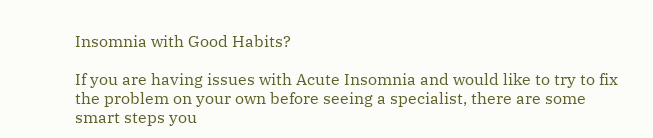Insomnia with Good Habits?

If you are having issues with Acute Insomnia and would like to try to fix the problem on your own before seeing a specialist, there are some smart steps you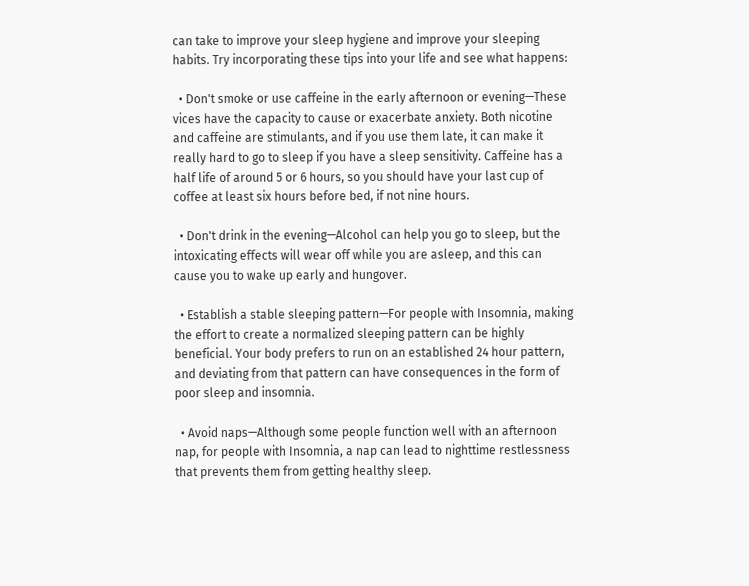can take to improve your sleep hygiene and improve your sleeping habits. Try incorporating these tips into your life and see what happens:

  • Don't smoke or use caffeine in the early afternoon or evening—These vices have the capacity to cause or exacerbate anxiety. Both nicotine and caffeine are stimulants, and if you use them late, it can make it really hard to go to sleep if you have a sleep sensitivity. Caffeine has a half life of around 5 or 6 hours, so you should have your last cup of coffee at least six hours before bed, if not nine hours.

  • Don't drink in the evening—Alcohol can help you go to sleep, but the intoxicating effects will wear off while you are asleep, and this can cause you to wake up early and hungover.

  • Establish a stable sleeping pattern—For people with Insomnia, making the effort to create a normalized sleeping pattern can be highly beneficial. Your body prefers to run on an established 24 hour pattern, and deviating from that pattern can have consequences in the form of poor sleep and insomnia.

  • Avoid naps—Although some people function well with an afternoon nap, for people with Insomnia, a nap can lead to nighttime restlessness that prevents them from getting healthy sleep.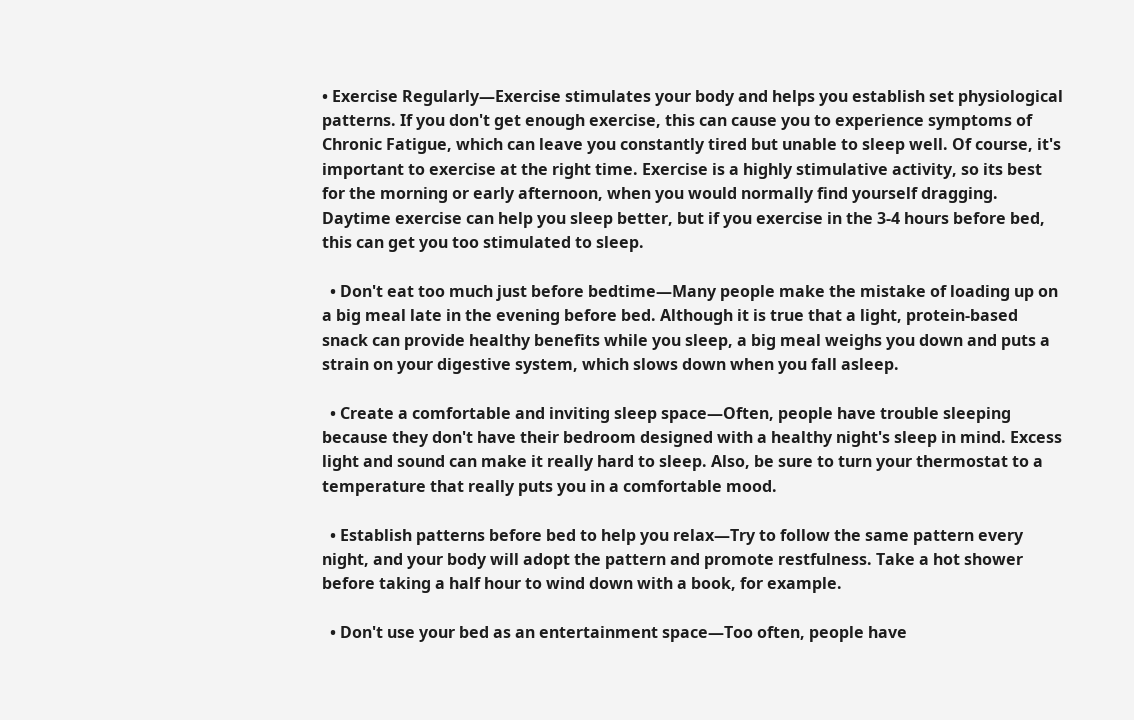• Exercise Regularly—Exercise stimulates your body and helps you establish set physiological patterns. If you don't get enough exercise, this can cause you to experience symptoms of Chronic Fatigue, which can leave you constantly tired but unable to sleep well. Of course, it's important to exercise at the right time. Exercise is a highly stimulative activity, so its best for the morning or early afternoon, when you would normally find yourself dragging. Daytime exercise can help you sleep better, but if you exercise in the 3-4 hours before bed, this can get you too stimulated to sleep.

  • Don't eat too much just before bedtime—Many people make the mistake of loading up on a big meal late in the evening before bed. Although it is true that a light, protein-based snack can provide healthy benefits while you sleep, a big meal weighs you down and puts a strain on your digestive system, which slows down when you fall asleep.

  • Create a comfortable and inviting sleep space—Often, people have trouble sleeping because they don't have their bedroom designed with a healthy night's sleep in mind. Excess light and sound can make it really hard to sleep. Also, be sure to turn your thermostat to a temperature that really puts you in a comfortable mood.

  • Establish patterns before bed to help you relax—Try to follow the same pattern every night, and your body will adopt the pattern and promote restfulness. Take a hot shower before taking a half hour to wind down with a book, for example.

  • Don't use your bed as an entertainment space—Too often, people have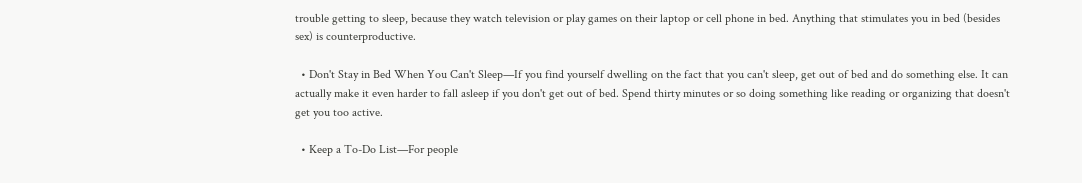trouble getting to sleep, because they watch television or play games on their laptop or cell phone in bed. Anything that stimulates you in bed (besides sex) is counterproductive.

  • Don't Stay in Bed When You Can't Sleep—If you find yourself dwelling on the fact that you can't sleep, get out of bed and do something else. It can actually make it even harder to fall asleep if you don't get out of bed. Spend thirty minutes or so doing something like reading or organizing that doesn't get you too active.

  • Keep a To-Do List—For people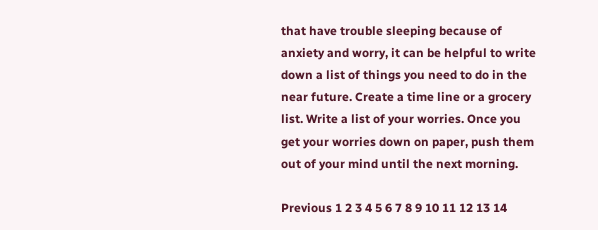that have trouble sleeping because of anxiety and worry, it can be helpful to write down a list of things you need to do in the near future. Create a time line or a grocery list. Write a list of your worries. Once you get your worries down on paper, push them out of your mind until the next morning.

Previous 1 2 3 4 5 6 7 8 9 10 11 12 13 14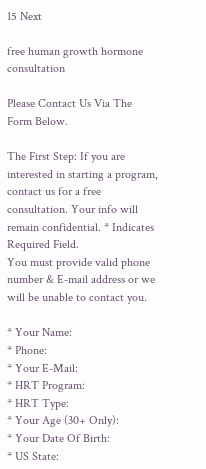15 Next

free human growth hormone consultation

Please Contact Us Via The Form Below.

The First Step: If you are interested in starting a program, contact us for a free consultation. Your info will remain confidential. * Indicates Required Field.
You must provide valid phone number & E-mail address or we will be unable to contact you.

* Your Name:
* Phone:
* Your E-Mail:
* HRT Program:
* HRT Type:
* Your Age (30+ Only):
* Your Date Of Birth:
* US State: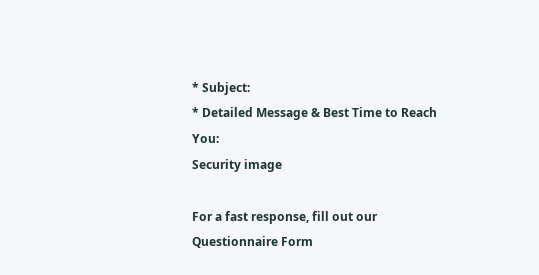* Subject:
* Detailed Message & Best Time to Reach You:
Security image

For a fast response, fill out our Questionnaire Form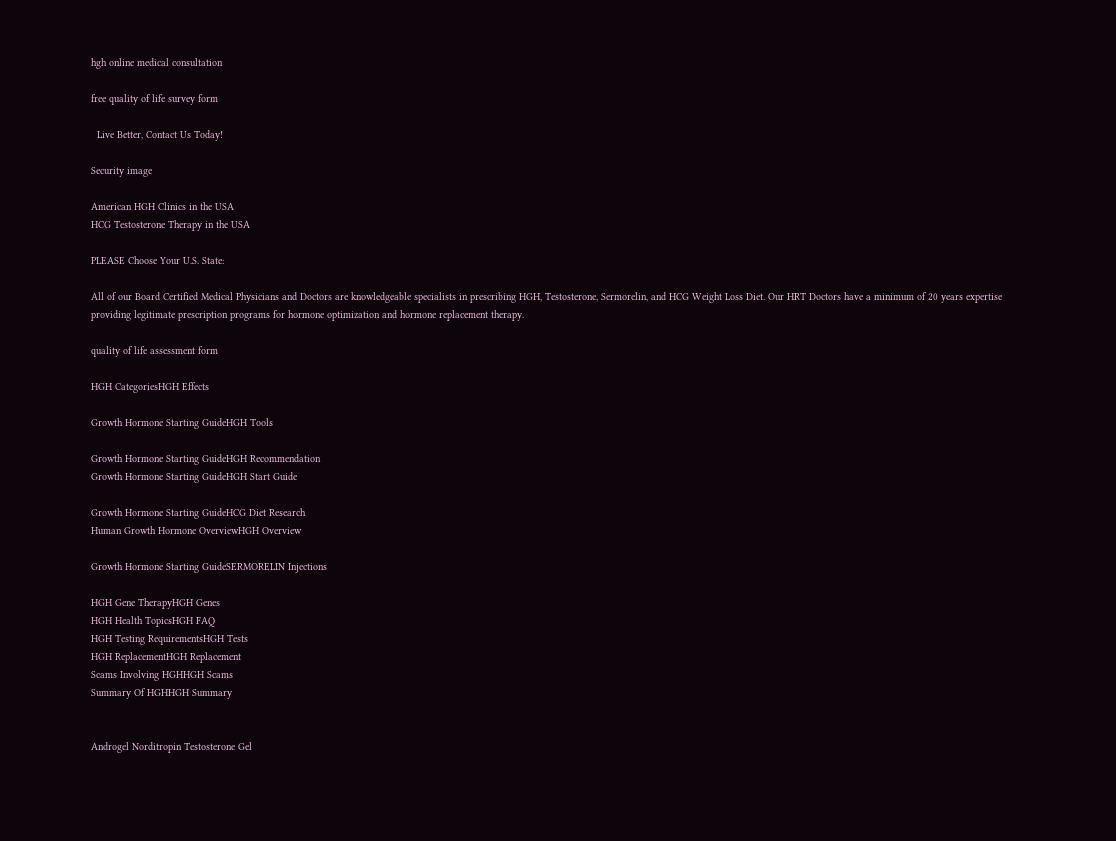hgh online medical consultation

free quality of life survey form

  Live Better, Contact Us Today!

Security image

American HGH Clinics in the USA
HCG Testosterone Therapy in the USA

PLEASE Choose Your U.S. State:

All of our Board Certified Medical Physicians and Doctors are knowledgeable specialists in prescribing HGH, Testosterone, Sermorelin, and HCG Weight Loss Diet. Our HRT Doctors have a minimum of 20 years expertise providing legitimate prescription programs for hormone optimization and hormone replacement therapy.

quality of life assessment form

HGH CategoriesHGH Effects

Growth Hormone Starting GuideHGH Tools

Growth Hormone Starting GuideHGH Recommendation
Growth Hormone Starting GuideHGH Start Guide

Growth Hormone Starting GuideHCG Diet Research
Human Growth Hormone OverviewHGH Overview

Growth Hormone Starting GuideSERMORELIN Injections

HGH Gene TherapyHGH Genes
HGH Health TopicsHGH FAQ
HGH Testing RequirementsHGH Tests
HGH ReplacementHGH Replacement
Scams Involving HGHHGH Scams
Summary Of HGHHGH Summary


Androgel Norditropin Testosterone Gel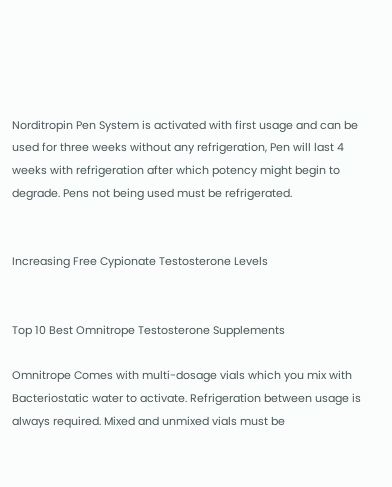Norditropin Pen System is activated with first usage and can be used for three weeks without any refrigeration, Pen will last 4 weeks with refrigeration after which potency might begin to degrade. Pens not being used must be refrigerated.


Increasing Free Cypionate Testosterone Levels


Top 10 Best Omnitrope Testosterone Supplements

Omnitrope Comes with multi-dosage vials which you mix with Bacteriostatic water to activate. Refrigeration between usage is always required. Mixed and unmixed vials must be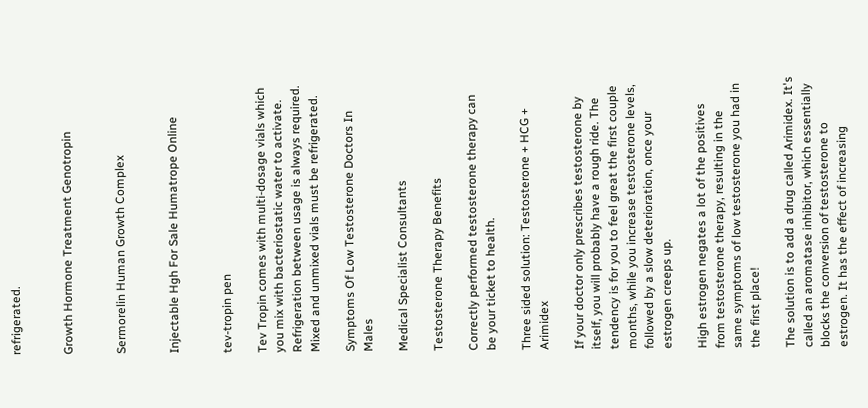refrigerated.


Growth Hormone Treatment Genotropin


Sermorelin Human Growth Complex


Injectable Hgh For Sale Humatrope Online


tev-tropin pen

Tev Tropin comes with multi-dosage vials which you mix with bacteriostatic water to activate. Refrigeration between usage is always required. Mixed and unmixed vials must be refrigerated.

Symptoms Of Low Testosterone Doctors In Males

Medical Specialist Consultants

Testosterone Therapy Benefits

Correctly performed testosterone therapy can be your ticket to health.

Three sided solution: Testosterone + HCG + Arimidex

If your doctor only prescribes testosterone by itself, you will probably have a rough ride. The tendency is for you to feel great the first couple months, while you increase testosterone levels, followed by a slow deterioration, once your estrogen creeps up.

High estrogen negates a lot of the positives from testosterone therapy, resulting in the same symptoms of low testosterone you had in the first place!

The solution is to add a drug called Arimidex. It's called an aromatase inhibitor, which essentially blocks the conversion of testosterone to estrogen. It has the effect of increasing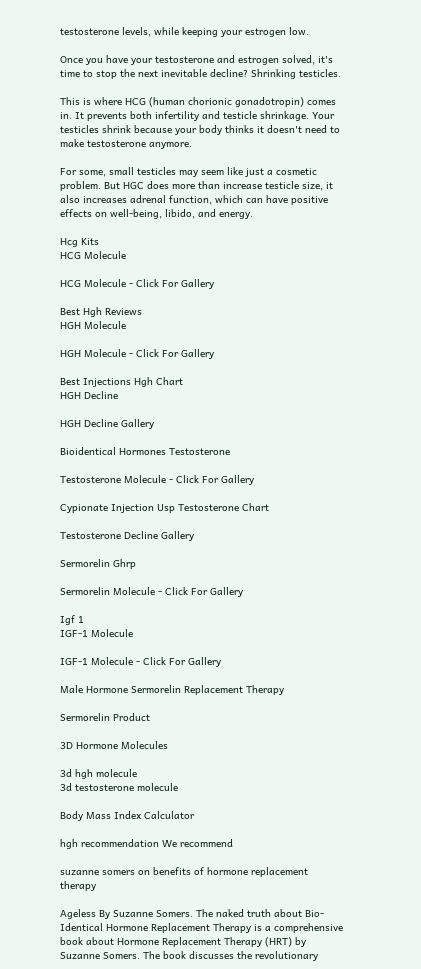testosterone levels, while keeping your estrogen low.

Once you have your testosterone and estrogen solved, it's time to stop the next inevitable decline? Shrinking testicles.

This is where HCG (human chorionic gonadotropin) comes in. It prevents both infertility and testicle shrinkage. Your testicles shrink because your body thinks it doesn't need to make testosterone anymore.

For some, small testicles may seem like just a cosmetic problem. But HGC does more than increase testicle size, it also increases adrenal function, which can have positive effects on well-being, libido, and energy.

Hcg Kits
HCG Molecule

HCG Molecule - Click For Gallery

Best Hgh Reviews
HGH Molecule

HGH Molecule - Click For Gallery

Best Injections Hgh Chart
HGH Decline

HGH Decline Gallery

Bioidentical Hormones Testosterone

Testosterone Molecule - Click For Gallery

Cypionate Injection Usp Testosterone Chart

Testosterone Decline Gallery

Sermorelin Ghrp

Sermorelin Molecule - Click For Gallery

Igf 1
IGF-1 Molecule

IGF-1 Molecule - Click For Gallery

Male Hormone Sermorelin Replacement Therapy

Sermorelin Product

3D Hormone Molecules

3d hgh molecule
3d testosterone molecule

Body Mass Index Calculator

hgh recommendation We recommend

suzanne somers on benefits of hormone replacement therapy

Ageless By Suzanne Somers. The naked truth about Bio-Identical Hormone Replacement Therapy is a comprehensive book about Hormone Replacement Therapy (HRT) by Suzanne Somers. The book discusses the revolutionary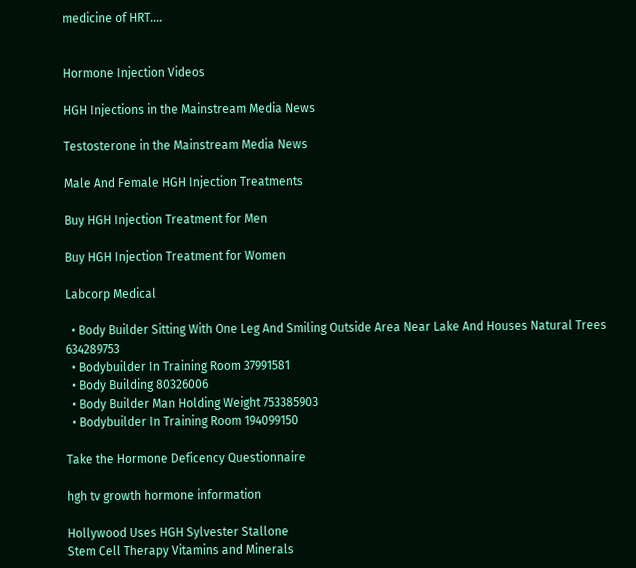medicine of HRT....


Hormone Injection Videos

HGH Injections in the Mainstream Media News

Testosterone in the Mainstream Media News

Male And Female HGH Injection Treatments

Buy HGH Injection Treatment for Men

Buy HGH Injection Treatment for Women

Labcorp Medical

  • Body Builder Sitting With One Leg And Smiling Outside Area Near Lake And Houses Natural Trees 634289753
  • Bodybuilder In Training Room 37991581
  • Body Building 80326006
  • Body Builder Man Holding Weight 753385903
  • Bodybuilder In Training Room 194099150

Take the Hormone Deficency Questionnaire

hgh tv growth hormone information

Hollywood Uses HGH Sylvester Stallone
Stem Cell Therapy Vitamins and Minerals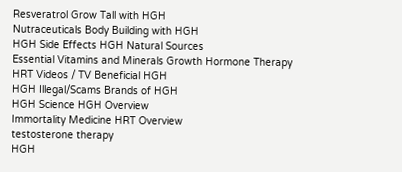Resveratrol Grow Tall with HGH
Nutraceuticals Body Building with HGH
HGH Side Effects HGH Natural Sources
Essential Vitamins and Minerals Growth Hormone Therapy
HRT Videos / TV Beneficial HGH
HGH Illegal/Scams Brands of HGH
HGH Science HGH Overview
Immortality Medicine HRT Overview
testosterone therapy
HGH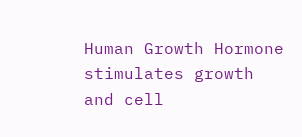Human Growth Hormone stimulates growth and cell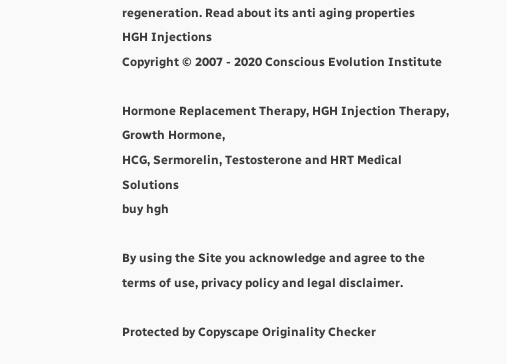regeneration. Read about its anti aging properties
HGH Injections
Copyright © 2007 - 2020 Conscious Evolution Institute

Hormone Replacement Therapy, HGH Injection Therapy, Growth Hormone,
HCG, Sermorelin, Testosterone and HRT Medical Solutions
buy hgh

By using the Site you acknowledge and agree to the terms of use, privacy policy and legal disclaimer.

Protected by Copyscape Originality Checker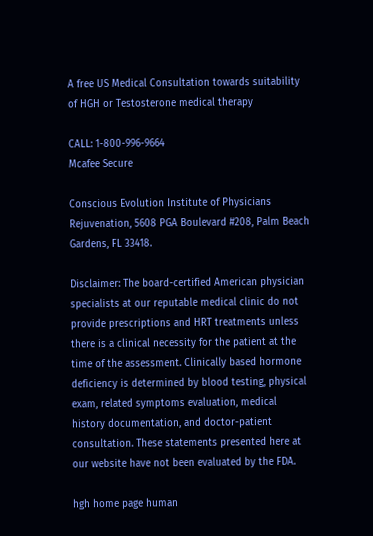A free US Medical Consultation towards suitability of HGH or Testosterone medical therapy

CALL: 1-800-996-9664
Mcafee Secure

Conscious Evolution Institute of Physicians Rejuvenation, 5608 PGA Boulevard #208, Palm Beach Gardens, FL 33418.

Disclaimer: The board-certified American physician specialists at our reputable medical clinic do not provide prescriptions and HRT treatments unless there is a clinical necessity for the patient at the time of the assessment. Clinically based hormone deficiency is determined by blood testing, physical exam, related symptoms evaluation, medical history documentation, and doctor-patient consultation. These statements presented here at our website have not been evaluated by the FDA.

hgh home page human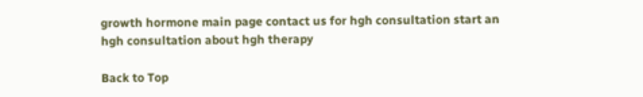growth hormone main page contact us for hgh consultation start an hgh consultation about hgh therapy

Back to Top